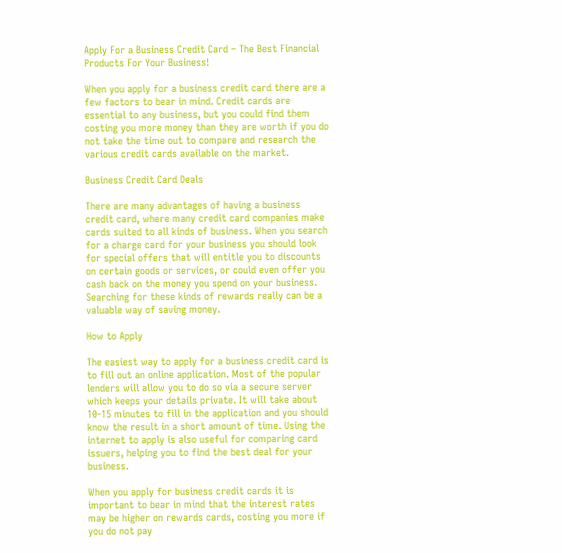Apply For a Business Credit Card – The Best Financial Products For Your Business!

When you apply for a business credit card there are a few factors to bear in mind. Credit cards are essential to any business, but you could find them costing you more money than they are worth if you do not take the time out to compare and research the various credit cards available on the market.

Business Credit Card Deals

There are many advantages of having a business credit card, where many credit card companies make cards suited to all kinds of business. When you search for a charge card for your business you should look for special offers that will entitle you to discounts on certain goods or services, or could even offer you cash back on the money you spend on your business. Searching for these kinds of rewards really can be a valuable way of saving money.

How to Apply

The easiest way to apply for a business credit card is to fill out an online application. Most of the popular lenders will allow you to do so via a secure server which keeps your details private. It will take about 10-15 minutes to fill in the application and you should know the result in a short amount of time. Using the internet to apply is also useful for comparing card issuers, helping you to find the best deal for your business.

When you apply for business credit cards it is important to bear in mind that the interest rates may be higher on rewards cards, costing you more if you do not pay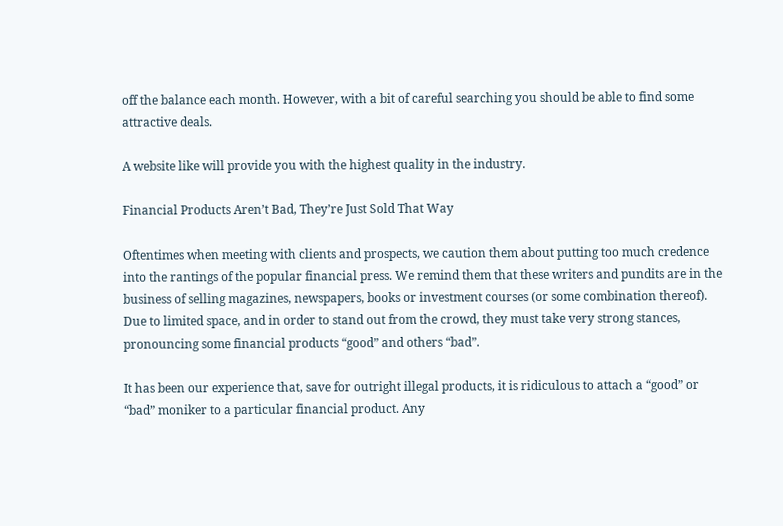off the balance each month. However, with a bit of careful searching you should be able to find some attractive deals.

A website like will provide you with the highest quality in the industry.

Financial Products Aren’t Bad, They’re Just Sold That Way

Oftentimes when meeting with clients and prospects, we caution them about putting too much credence into the rantings of the popular financial press. We remind them that these writers and pundits are in the business of selling magazines, newspapers, books or investment courses (or some combination thereof). Due to limited space, and in order to stand out from the crowd, they must take very strong stances, pronouncing some financial products “good” and others “bad”.

It has been our experience that, save for outright illegal products, it is ridiculous to attach a “good” or “bad” moniker to a particular financial product. Any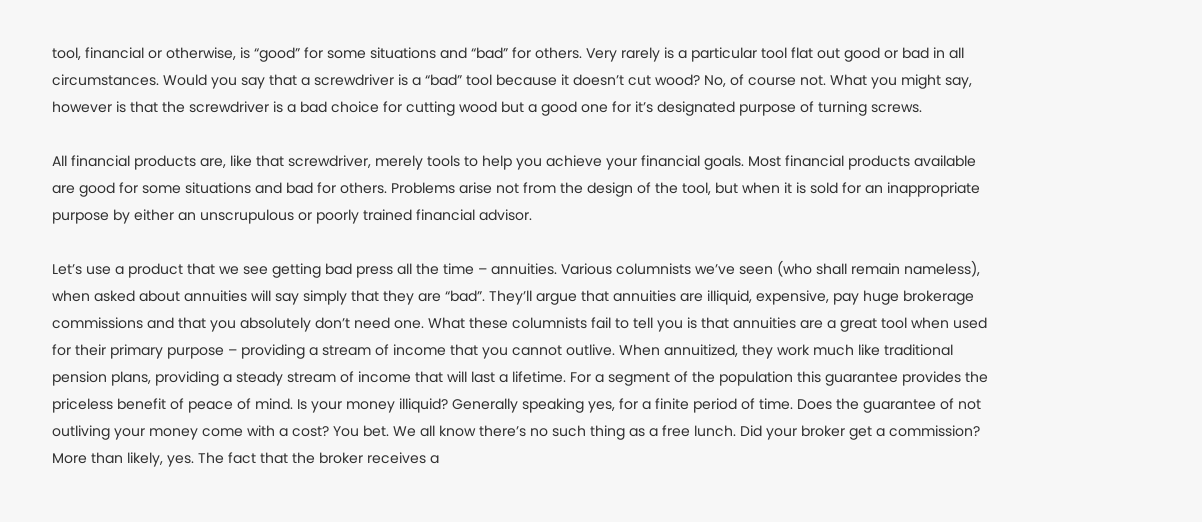tool, financial or otherwise, is “good” for some situations and “bad” for others. Very rarely is a particular tool flat out good or bad in all circumstances. Would you say that a screwdriver is a “bad” tool because it doesn’t cut wood? No, of course not. What you might say, however is that the screwdriver is a bad choice for cutting wood but a good one for it’s designated purpose of turning screws.

All financial products are, like that screwdriver, merely tools to help you achieve your financial goals. Most financial products available are good for some situations and bad for others. Problems arise not from the design of the tool, but when it is sold for an inappropriate purpose by either an unscrupulous or poorly trained financial advisor.

Let’s use a product that we see getting bad press all the time – annuities. Various columnists we’ve seen (who shall remain nameless), when asked about annuities will say simply that they are “bad”. They’ll argue that annuities are illiquid, expensive, pay huge brokerage commissions and that you absolutely don’t need one. What these columnists fail to tell you is that annuities are a great tool when used for their primary purpose – providing a stream of income that you cannot outlive. When annuitized, they work much like traditional pension plans, providing a steady stream of income that will last a lifetime. For a segment of the population this guarantee provides the priceless benefit of peace of mind. Is your money illiquid? Generally speaking yes, for a finite period of time. Does the guarantee of not outliving your money come with a cost? You bet. We all know there’s no such thing as a free lunch. Did your broker get a commission? More than likely, yes. The fact that the broker receives a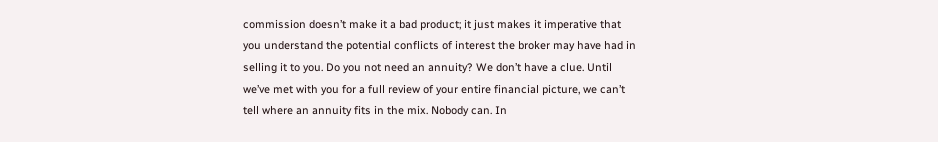commission doesn’t make it a bad product; it just makes it imperative that you understand the potential conflicts of interest the broker may have had in selling it to you. Do you not need an annuity? We don’t have a clue. Until we’ve met with you for a full review of your entire financial picture, we can’t tell where an annuity fits in the mix. Nobody can. In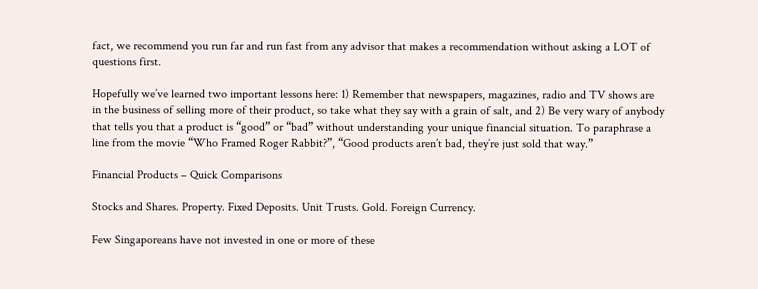fact, we recommend you run far and run fast from any advisor that makes a recommendation without asking a LOT of questions first.

Hopefully we’ve learned two important lessons here: 1) Remember that newspapers, magazines, radio and TV shows are in the business of selling more of their product, so take what they say with a grain of salt, and 2) Be very wary of anybody that tells you that a product is “good” or “bad” without understanding your unique financial situation. To paraphrase a line from the movie “Who Framed Roger Rabbit?”, “Good products aren’t bad, they’re just sold that way.”

Financial Products – Quick Comparisons

Stocks and Shares. Property. Fixed Deposits. Unit Trusts. Gold. Foreign Currency.

Few Singaporeans have not invested in one or more of these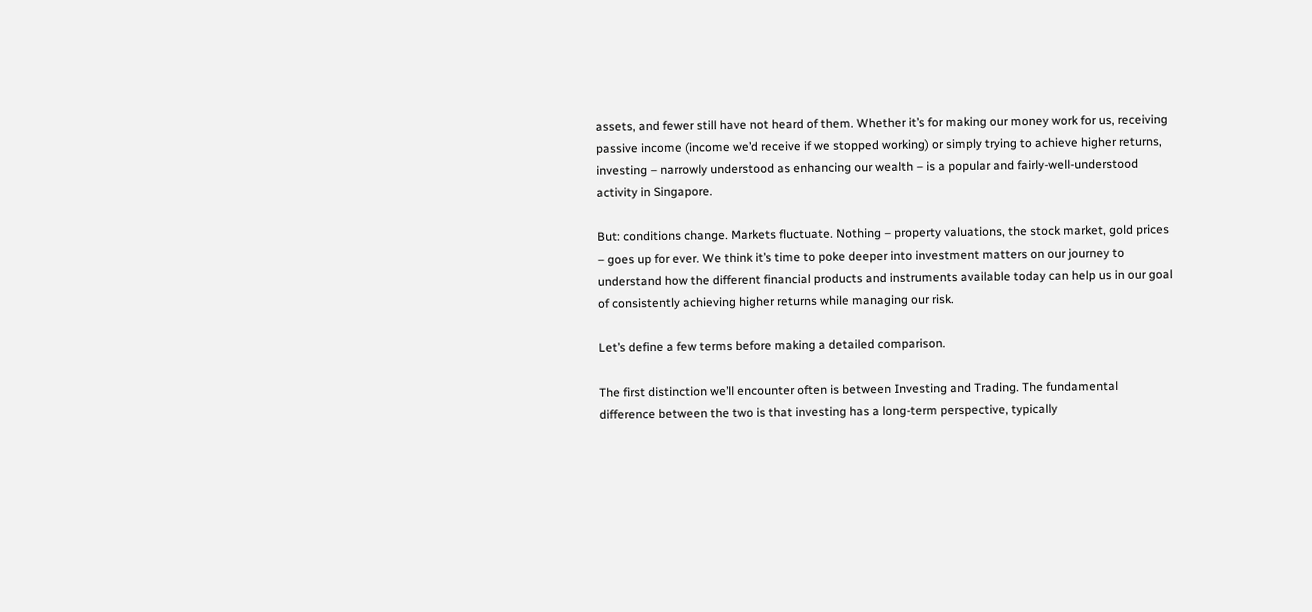assets, and fewer still have not heard of them. Whether it’s for making our money work for us, receiving passive income (income we’d receive if we stopped working) or simply trying to achieve higher returns, investing – narrowly understood as enhancing our wealth – is a popular and fairly-well-understood activity in Singapore.

But: conditions change. Markets fluctuate. Nothing – property valuations, the stock market, gold prices – goes up for ever. We think it’s time to poke deeper into investment matters on our journey to understand how the different financial products and instruments available today can help us in our goal of consistently achieving higher returns while managing our risk.

Let’s define a few terms before making a detailed comparison.

The first distinction we’ll encounter often is between Investing and Trading. The fundamental difference between the two is that investing has a long-term perspective, typically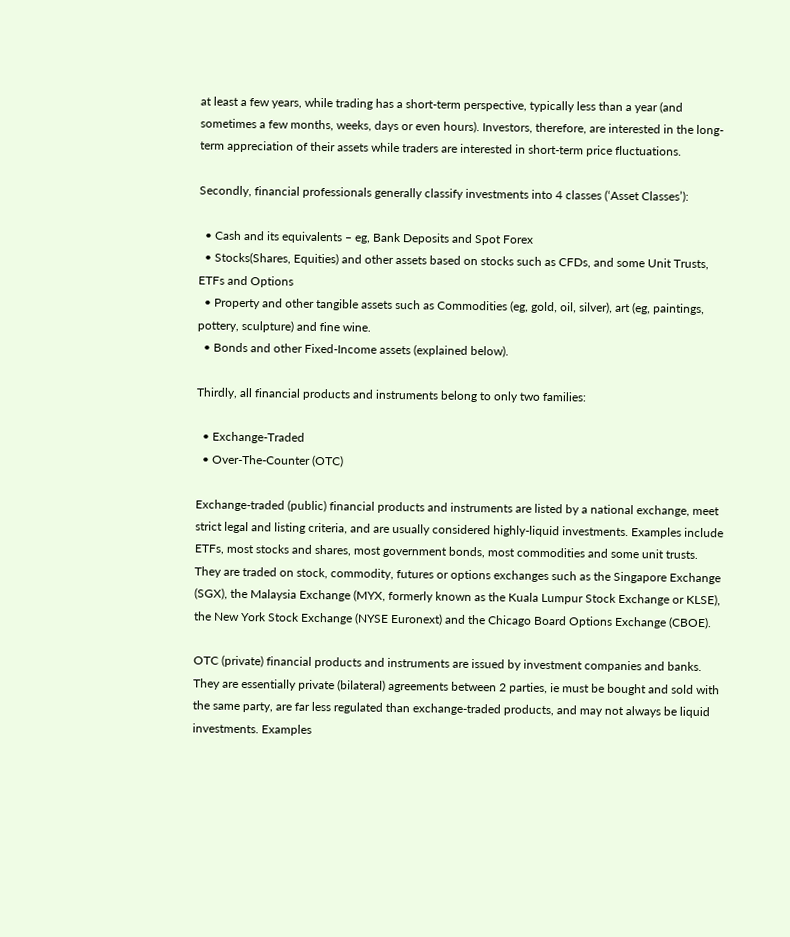at least a few years, while trading has a short-term perspective, typically less than a year (and sometimes a few months, weeks, days or even hours). Investors, therefore, are interested in the long-term appreciation of their assets while traders are interested in short-term price fluctuations.

Secondly, financial professionals generally classify investments into 4 classes (‘Asset Classes’):

  • Cash and its equivalents – eg, Bank Deposits and Spot Forex
  • Stocks(Shares, Equities) and other assets based on stocks such as CFDs, and some Unit Trusts, ETFs and Options
  • Property and other tangible assets such as Commodities (eg, gold, oil, silver), art (eg, paintings, pottery, sculpture) and fine wine.
  • Bonds and other Fixed-Income assets (explained below).

Thirdly, all financial products and instruments belong to only two families:

  • Exchange-Traded
  • Over-The-Counter (OTC)

Exchange-traded (public) financial products and instruments are listed by a national exchange, meet strict legal and listing criteria, and are usually considered highly-liquid investments. Examples include ETFs, most stocks and shares, most government bonds, most commodities and some unit trusts. They are traded on stock, commodity, futures or options exchanges such as the Singapore Exchange (SGX), the Malaysia Exchange (MYX, formerly known as the Kuala Lumpur Stock Exchange or KLSE), the New York Stock Exchange (NYSE Euronext) and the Chicago Board Options Exchange (CBOE).

OTC (private) financial products and instruments are issued by investment companies and banks. They are essentially private (bilateral) agreements between 2 parties, ie must be bought and sold with the same party, are far less regulated than exchange-traded products, and may not always be liquid investments. Examples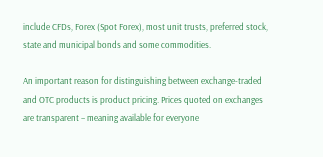include CFDs, Forex (Spot Forex), most unit trusts, preferred stock, state and municipal bonds and some commodities.

An important reason for distinguishing between exchange-traded and OTC products is product pricing. Prices quoted on exchanges are transparent – meaning available for everyone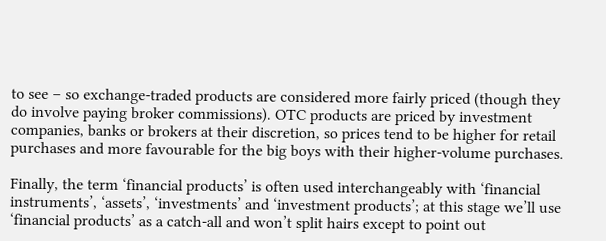to see – so exchange-traded products are considered more fairly priced (though they do involve paying broker commissions). OTC products are priced by investment companies, banks or brokers at their discretion, so prices tend to be higher for retail purchases and more favourable for the big boys with their higher-volume purchases.

Finally, the term ‘financial products’ is often used interchangeably with ‘financial instruments’, ‘assets’, ‘investments’ and ‘investment products’; at this stage we’ll use ‘financial products’ as a catch-all and won’t split hairs except to point out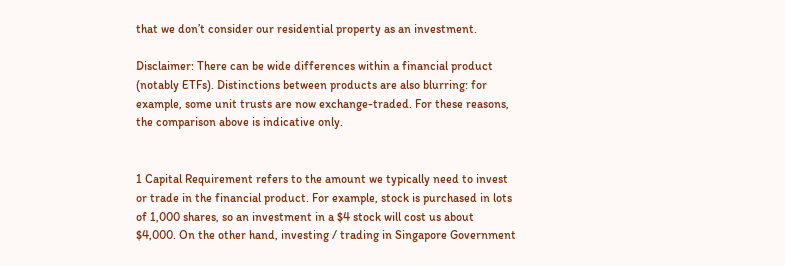that we don’t consider our residential property as an investment.

Disclaimer: There can be wide differences within a financial product (notably ETFs). Distinctions between products are also blurring: for example, some unit trusts are now exchange-traded. For these reasons, the comparison above is indicative only.


1 Capital Requirement refers to the amount we typically need to invest or trade in the financial product. For example, stock is purchased in lots of 1,000 shares, so an investment in a $4 stock will cost us about $4,000. On the other hand, investing / trading in Singapore Government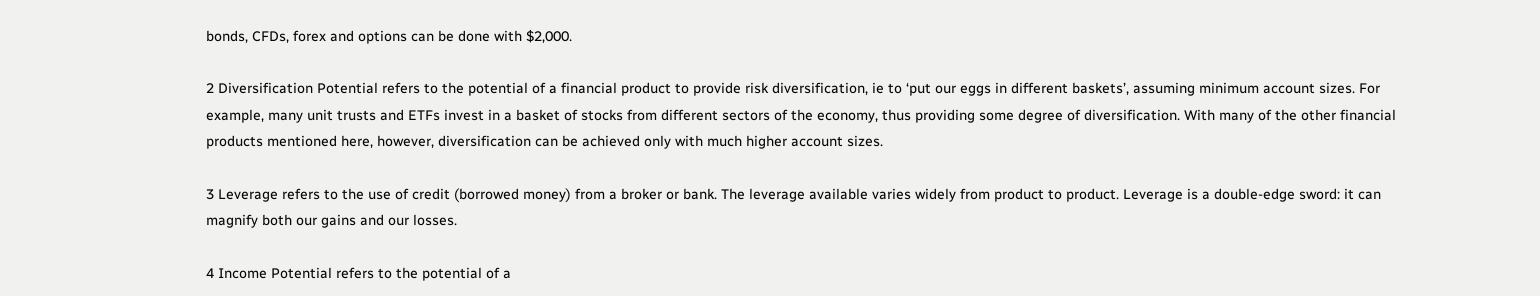bonds, CFDs, forex and options can be done with $2,000.

2 Diversification Potential refers to the potential of a financial product to provide risk diversification, ie to ‘put our eggs in different baskets’, assuming minimum account sizes. For example, many unit trusts and ETFs invest in a basket of stocks from different sectors of the economy, thus providing some degree of diversification. With many of the other financial products mentioned here, however, diversification can be achieved only with much higher account sizes.

3 Leverage refers to the use of credit (borrowed money) from a broker or bank. The leverage available varies widely from product to product. Leverage is a double-edge sword: it can magnify both our gains and our losses.

4 Income Potential refers to the potential of a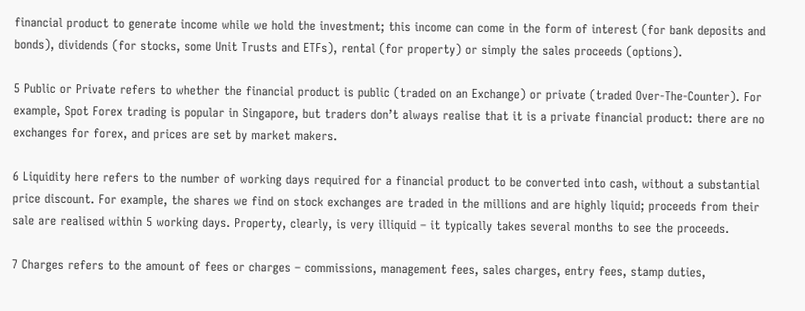financial product to generate income while we hold the investment; this income can come in the form of interest (for bank deposits and bonds), dividends (for stocks, some Unit Trusts and ETFs), rental (for property) or simply the sales proceeds (options).

5 Public or Private refers to whether the financial product is public (traded on an Exchange) or private (traded Over-The-Counter). For example, Spot Forex trading is popular in Singapore, but traders don’t always realise that it is a private financial product: there are no exchanges for forex, and prices are set by market makers.

6 Liquidity here refers to the number of working days required for a financial product to be converted into cash, without a substantial price discount. For example, the shares we find on stock exchanges are traded in the millions and are highly liquid; proceeds from their sale are realised within 5 working days. Property, clearly, is very illiquid – it typically takes several months to see the proceeds.

7 Charges refers to the amount of fees or charges – commissions, management fees, sales charges, entry fees, stamp duties,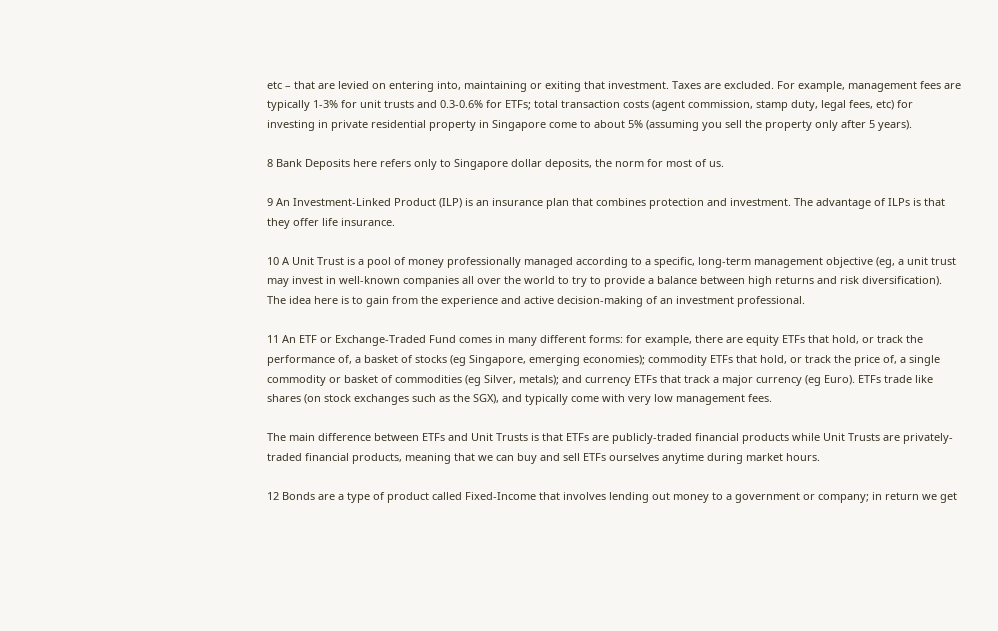etc – that are levied on entering into, maintaining or exiting that investment. Taxes are excluded. For example, management fees are typically 1-3% for unit trusts and 0.3-0.6% for ETFs; total transaction costs (agent commission, stamp duty, legal fees, etc) for investing in private residential property in Singapore come to about 5% (assuming you sell the property only after 5 years).

8 Bank Deposits here refers only to Singapore dollar deposits, the norm for most of us.

9 An Investment-Linked Product (ILP) is an insurance plan that combines protection and investment. The advantage of ILPs is that they offer life insurance.

10 A Unit Trust is a pool of money professionally managed according to a specific, long-term management objective (eg, a unit trust may invest in well-known companies all over the world to try to provide a balance between high returns and risk diversification). The idea here is to gain from the experience and active decision-making of an investment professional.

11 An ETF or Exchange-Traded Fund comes in many different forms: for example, there are equity ETFs that hold, or track the performance of, a basket of stocks (eg Singapore, emerging economies); commodity ETFs that hold, or track the price of, a single commodity or basket of commodities (eg Silver, metals); and currency ETFs that track a major currency (eg Euro). ETFs trade like shares (on stock exchanges such as the SGX), and typically come with very low management fees.

The main difference between ETFs and Unit Trusts is that ETFs are publicly-traded financial products while Unit Trusts are privately-traded financial products, meaning that we can buy and sell ETFs ourselves anytime during market hours.

12 Bonds are a type of product called Fixed-Income that involves lending out money to a government or company; in return we get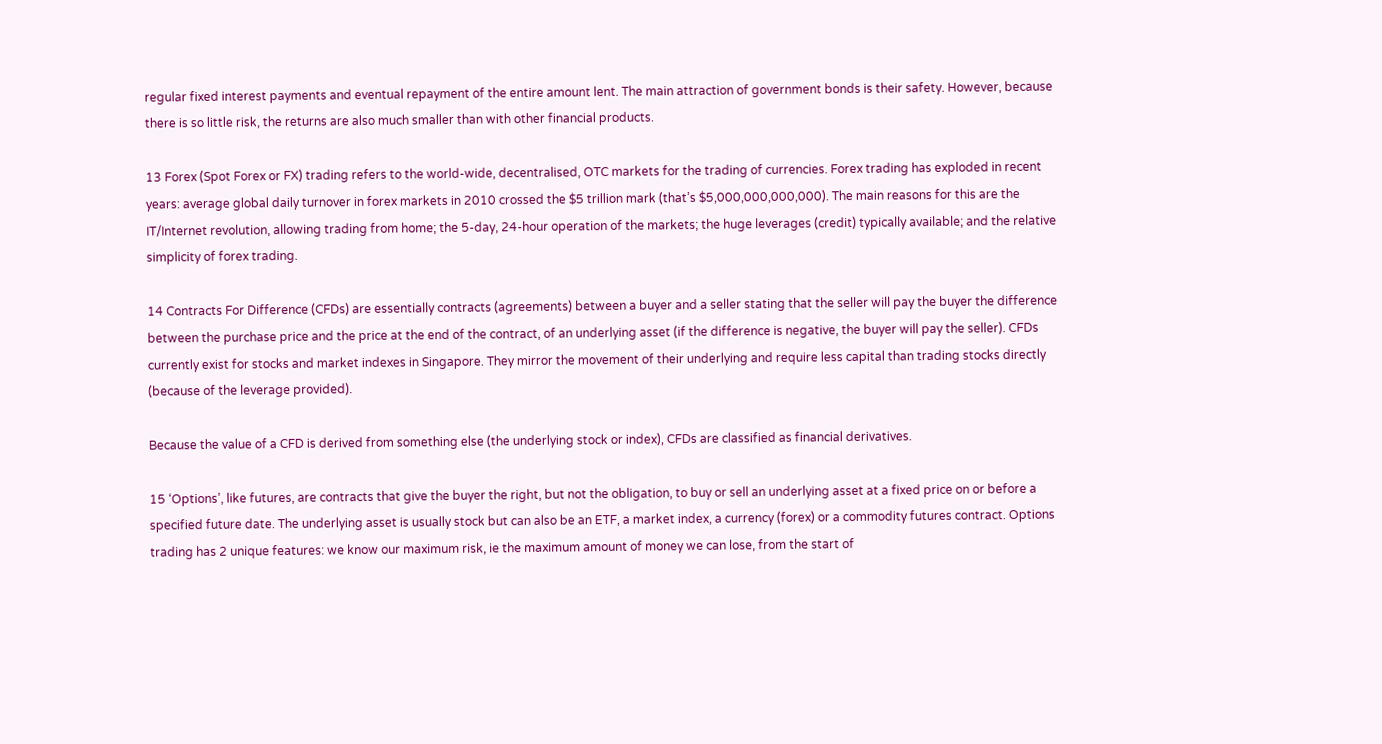regular fixed interest payments and eventual repayment of the entire amount lent. The main attraction of government bonds is their safety. However, because there is so little risk, the returns are also much smaller than with other financial products.

13 Forex (Spot Forex or FX) trading refers to the world-wide, decentralised, OTC markets for the trading of currencies. Forex trading has exploded in recent years: average global daily turnover in forex markets in 2010 crossed the $5 trillion mark (that’s $5,000,000,000,000). The main reasons for this are the IT/Internet revolution, allowing trading from home; the 5-day, 24-hour operation of the markets; the huge leverages (credit) typically available; and the relative simplicity of forex trading.

14 Contracts For Difference (CFDs) are essentially contracts (agreements) between a buyer and a seller stating that the seller will pay the buyer the difference between the purchase price and the price at the end of the contract, of an underlying asset (if the difference is negative, the buyer will pay the seller). CFDs currently exist for stocks and market indexes in Singapore. They mirror the movement of their underlying and require less capital than trading stocks directly (because of the leverage provided).

Because the value of a CFD is derived from something else (the underlying stock or index), CFDs are classified as financial derivatives.

15 ‘Options’, like futures, are contracts that give the buyer the right, but not the obligation, to buy or sell an underlying asset at a fixed price on or before a specified future date. The underlying asset is usually stock but can also be an ETF, a market index, a currency (forex) or a commodity futures contract. Options trading has 2 unique features: we know our maximum risk, ie the maximum amount of money we can lose, from the start of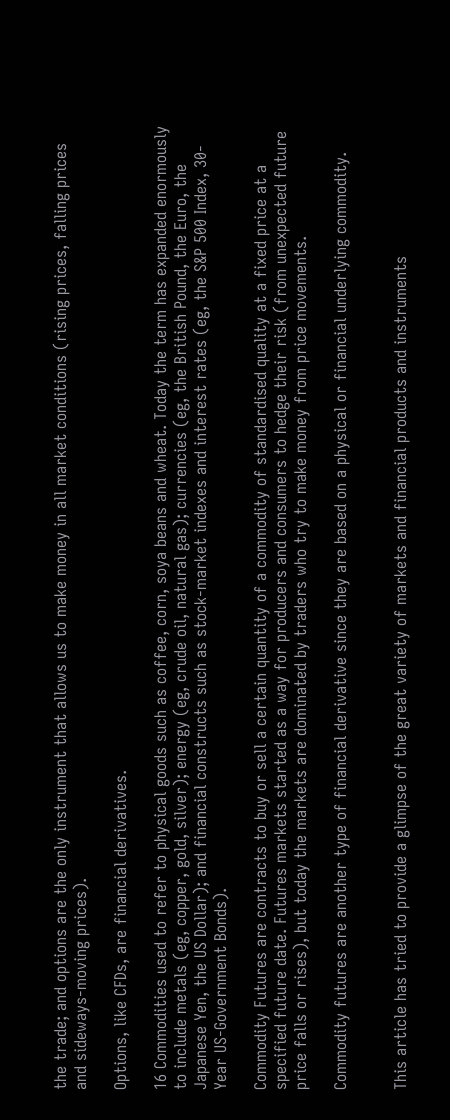the trade; and options are the only instrument that allows us to make money in all market conditions (rising prices, falling prices and sideways-moving prices).

Options, like CFDs, are financial derivatives.

16 Commodities used to refer to physical goods such as coffee, corn, soya beans and wheat. Today the term has expanded enormously to include metals (eg, copper, gold, silver); energy (eg, crude oil, natural gas); currencies (eg, the British Pound, the Euro, the Japanese Yen, the US Dollar); and financial constructs such as stock-market indexes and interest rates (eg, the S&P 500 Index, 30-Year US-Government Bonds).

Commodity Futures are contracts to buy or sell a certain quantity of a commodity of standardised quality at a fixed price at a specified future date. Futures markets started as a way for producers and consumers to hedge their risk (from unexpected future price falls or rises), but today the markets are dominated by traders who try to make money from price movements.

Commodity futures are another type of financial derivative since they are based on a physical or financial underlying commodity.


This article has tried to provide a glimpse of the great variety of markets and financial products and instruments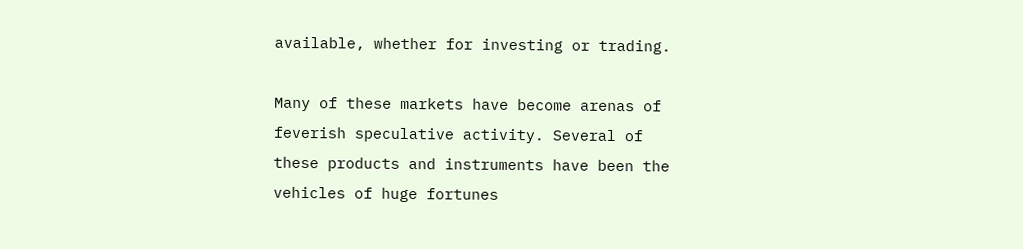available, whether for investing or trading.

Many of these markets have become arenas of feverish speculative activity. Several of these products and instruments have been the vehicles of huge fortunes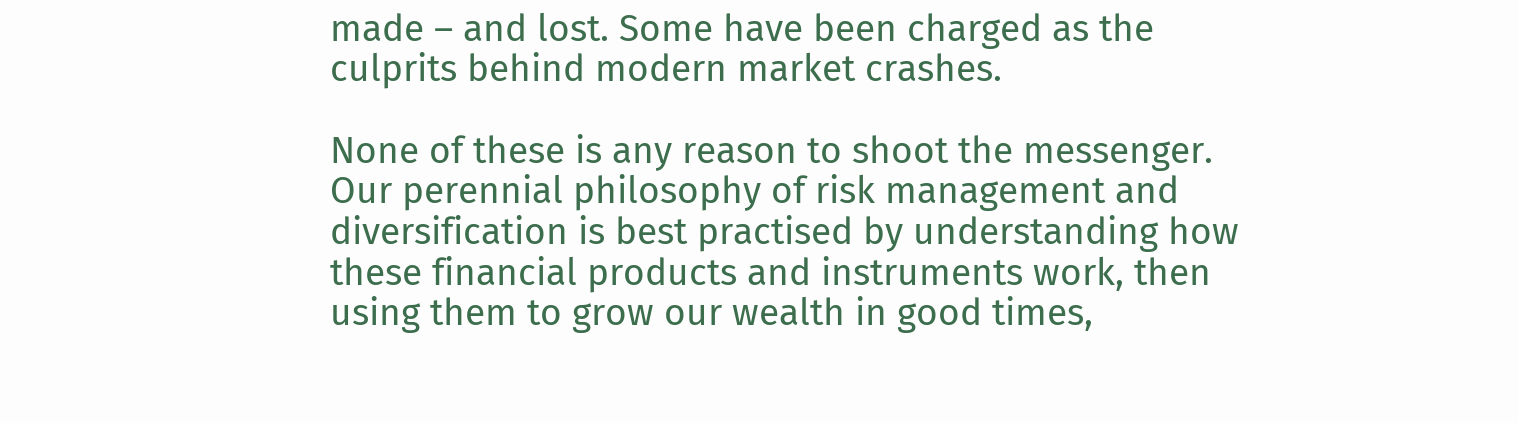made – and lost. Some have been charged as the culprits behind modern market crashes.

None of these is any reason to shoot the messenger. Our perennial philosophy of risk management and diversification is best practised by understanding how these financial products and instruments work, then using them to grow our wealth in good times,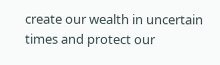create our wealth in uncertain times and protect our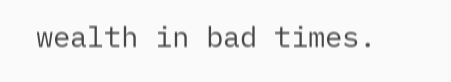wealth in bad times.